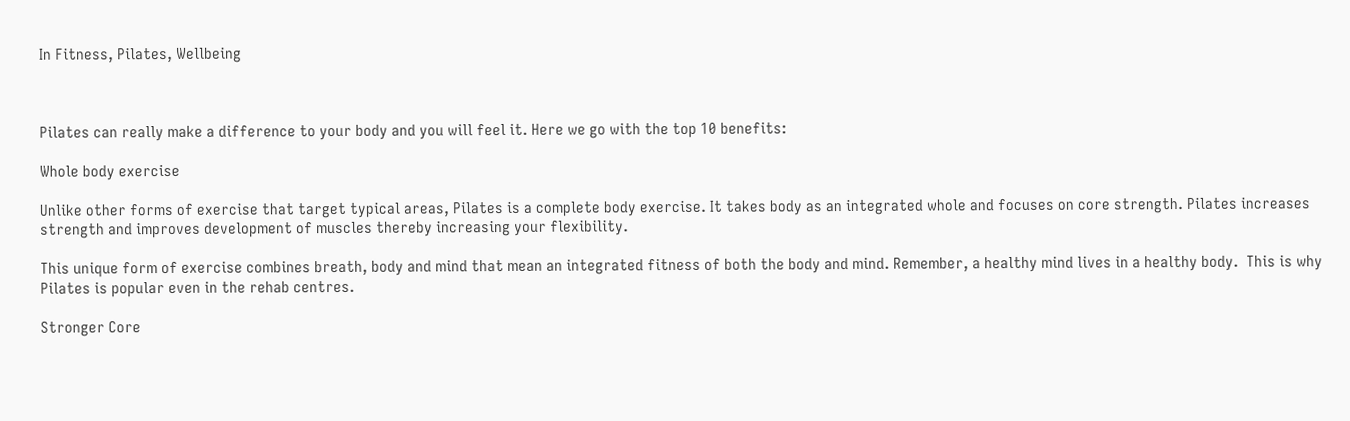In Fitness, Pilates, Wellbeing



Pilates can really make a difference to your body and you will feel it. Here we go with the top 10 benefits:

Whole body exercise

Unlike other forms of exercise that target typical areas, Pilates is a complete body exercise. It takes body as an integrated whole and focuses on core strength. Pilates increases strength and improves development of muscles thereby increasing your flexibility.

This unique form of exercise combines breath, body and mind that mean an integrated fitness of both the body and mind. Remember, a healthy mind lives in a healthy body.  This is why Pilates is popular even in the rehab centres.

Stronger Core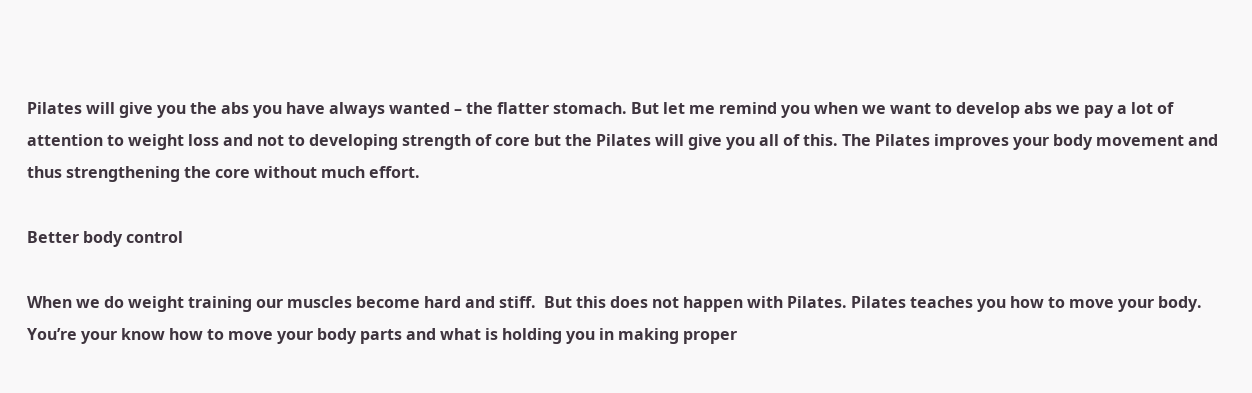Pilates will give you the abs you have always wanted – the flatter stomach. But let me remind you when we want to develop abs we pay a lot of attention to weight loss and not to developing strength of core but the Pilates will give you all of this. The Pilates improves your body movement and thus strengthening the core without much effort.

Better body control

When we do weight training our muscles become hard and stiff.  But this does not happen with Pilates. Pilates teaches you how to move your body. You’re your know how to move your body parts and what is holding you in making proper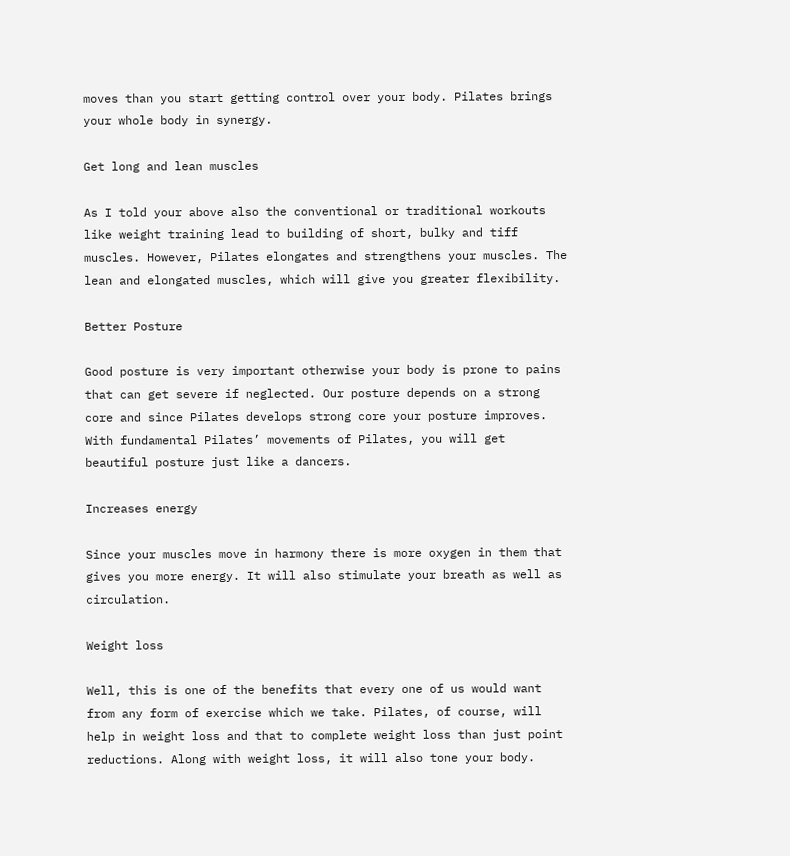moves than you start getting control over your body. Pilates brings your whole body in synergy.

Get long and lean muscles

As I told your above also the conventional or traditional workouts like weight training lead to building of short, bulky and tiff muscles. However, Pilates elongates and strengthens your muscles. The lean and elongated muscles, which will give you greater flexibility.

Better Posture

Good posture is very important otherwise your body is prone to pains that can get severe if neglected. Our posture depends on a strong core and since Pilates develops strong core your posture improves. With fundamental Pilates’ movements of Pilates, you will get beautiful posture just like a dancers.

Increases energy

Since your muscles move in harmony there is more oxygen in them that gives you more energy. It will also stimulate your breath as well as circulation.

Weight loss

Well, this is one of the benefits that every one of us would want from any form of exercise which we take. Pilates, of course, will help in weight loss and that to complete weight loss than just point reductions. Along with weight loss, it will also tone your body.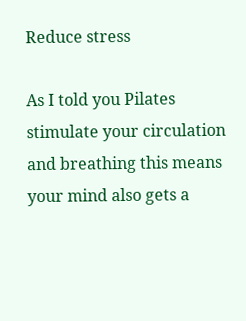Reduce stress

As I told you Pilates stimulate your circulation and breathing this means your mind also gets a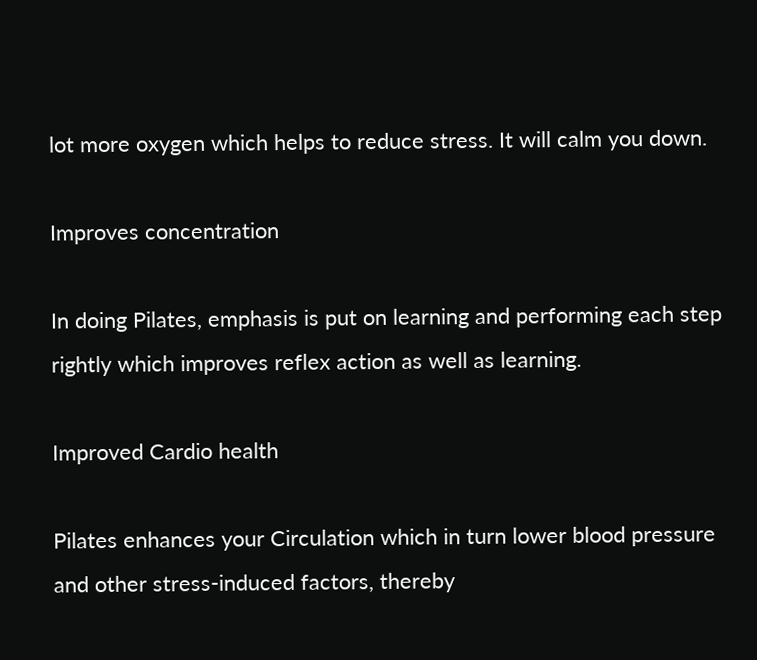lot more oxygen which helps to reduce stress. It will calm you down.

Improves concentration

In doing Pilates, emphasis is put on learning and performing each step rightly which improves reflex action as well as learning.

Improved Cardio health

Pilates enhances your Circulation which in turn lower blood pressure and other stress-induced factors, thereby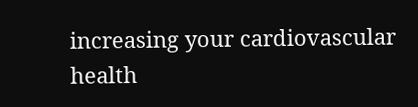increasing your cardiovascular health